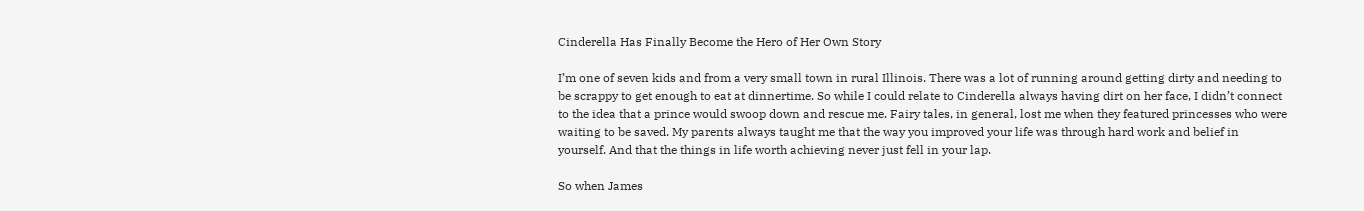Cinderella Has Finally Become the Hero of Her Own Story

I’m one of seven kids and from a very small town in rural Illinois. There was a lot of running around getting dirty and needing to be scrappy to get enough to eat at dinnertime. So while I could relate to Cinderella always having dirt on her face, I didn’t connect to the idea that a prince would swoop down and rescue me. Fairy tales, in general, lost me when they featured princesses who were waiting to be saved. My parents always taught me that the way you improved your life was through hard work and belief in yourself. And that the things in life worth achieving never just fell in your lap.

So when James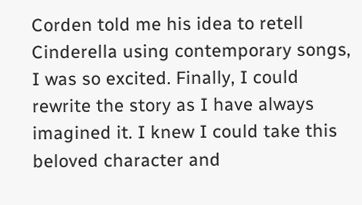Corden told me his idea to retell Cinderella using contemporary songs, I was so excited. Finally, I could rewrite the story as I have always imagined it. I knew I could take this beloved character and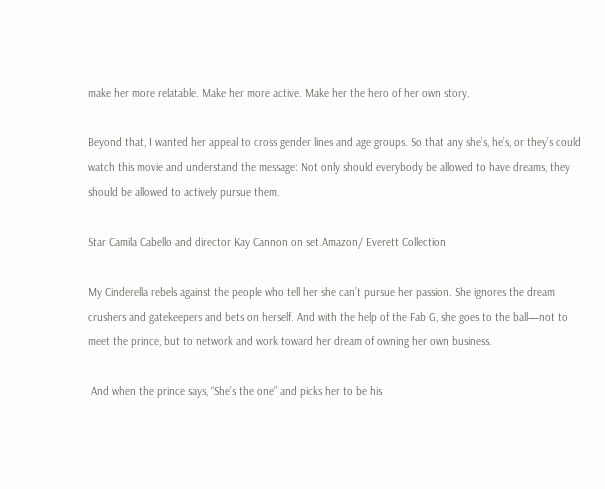make her more relatable. Make her more active. Make her the hero of her own story.

Beyond that, I wanted her appeal to cross gender lines and age groups. So that any she’s, he’s, or they’s could watch this movie and understand the message: Not only should everybody be allowed to have dreams, they should be allowed to actively pursue them.

Star Camila Cabello and director Kay Cannon on set.Amazon/ Everett Collection

My Cinderella rebels against the people who tell her she can’t pursue her passion. She ignores the dream crushers and gatekeepers and bets on herself. And with the help of the Fab G, she goes to the ball—not to meet the prince, but to network and work toward her dream of owning her own business.

 And when the prince says, “She’s the one” and picks her to be his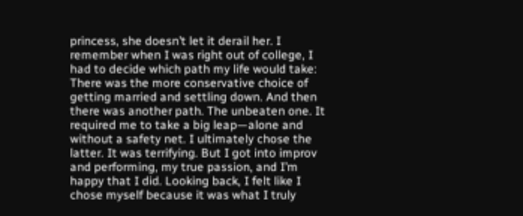princess, she doesn’t let it derail her. I remember when I was right out of college, I had to decide which path my life would take: There was the more conservative choice of getting married and settling down. And then there was another path. The unbeaten one. It required me to take a big leap—alone and without a safety net. I ultimately chose the latter. It was terrifying. But I got into improv and performing, my true passion, and I’m happy that I did. Looking back, I felt like I chose myself because it was what I truly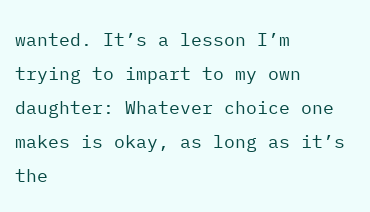wanted. It’s a lesson I’m trying to impart to my own daughter: Whatever choice one makes is okay, as long as it’s the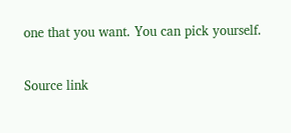one that you want. You can pick yourself.

Source link